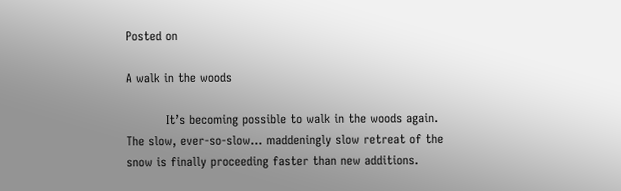Posted on

A walk in the woods

          It’s becoming possible to walk in the woods again. The slow, ever-so-slow… maddeningly slow retreat of the snow is finally proceeding faster than new additions.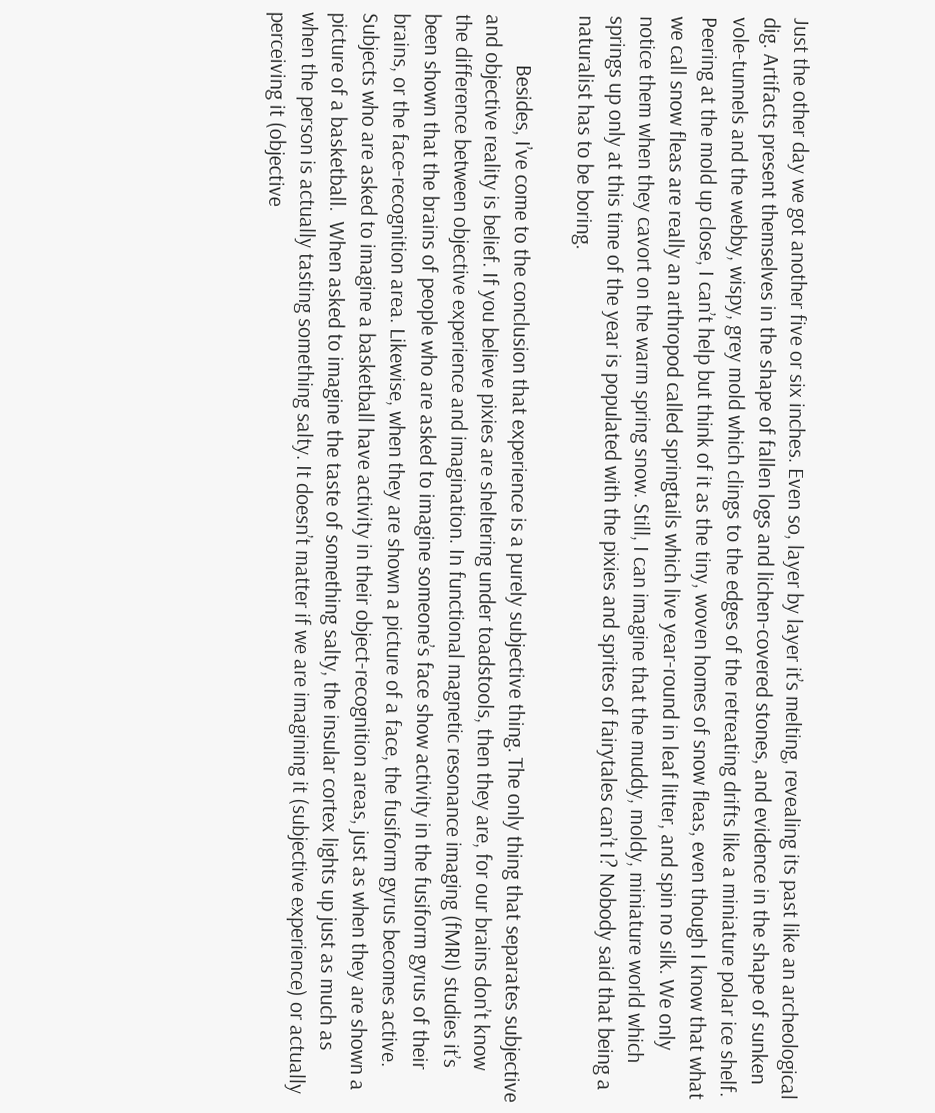Just the other day we got another five or six inches. Even so, layer by layer it’s melting, revealing its past like an archeological dig. Artifacts present themselves in the shape of fallen logs and lichen-covered stones, and evidence in the shape of sunken vole-tunnels and the webby, wispy, grey mold which clings to the edges of the retreating drifts like a miniature polar ice shelf. Peering at the mold up close, I can’t help but think of it as the tiny, woven homes of snow fleas, even though I know that what we call snow fleas are really an arthropod called springtails which live year-round in leaf litter, and spin no silk. We only notice them when they cavort on the warm spring snow. Still, I can imagine that the muddy, moldy, miniature world which springs up only at this time of the year is populated with the pixies and sprites of fairytales can’t I? Nobody said that being a naturalist has to be boring.

          Besides, I’ve come to the conclusion that experience is a purely subjective thing. The only thing that separates subjective and objective reality is belief. If you believe pixies are sheltering under toadstools, then they are, for our brains don’t know the difference between objective experience and imagination. In functional magnetic resonance imaging (fMRI) studies it’s been shown that the brains of people who are asked to imagine someone’s face show activity in the fusiform gyrus of their brains, or the face-recognition area. Likewise, when they are shown a picture of a face, the fusiform gyrus becomes active. Subjects who are asked to imagine a basketball have activity in their object-recognition areas, just as when they are shown a picture of a basketball.  When asked to imagine the taste of something salty, the insular cortex lights up just as much as when the person is actually tasting something salty. It doesn’t matter if we are imagining it (subjective experience) or actually perceiving it (objective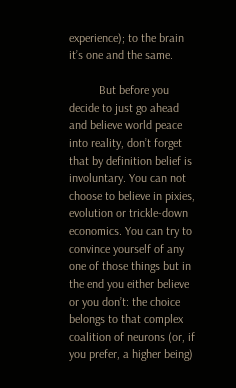experience); to the brain it’s one and the same.

          But before you decide to just go ahead and believe world peace into reality, don’t forget that by definition belief is involuntary. You can not choose to believe in pixies, evolution or trickle-down economics. You can try to convince yourself of any one of those things but in the end you either believe or you don’t: the choice belongs to that complex coalition of neurons (or, if you prefer, a higher being)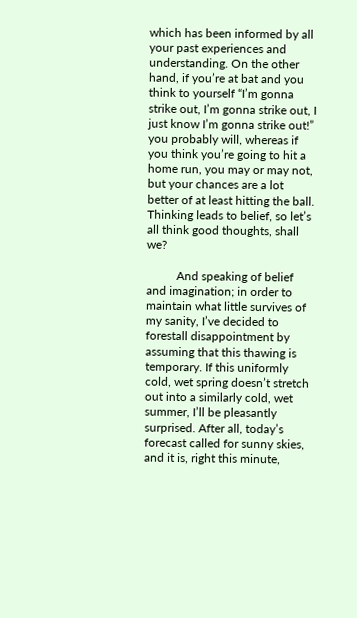which has been informed by all your past experiences and understanding. On the other hand, if you’re at bat and you think to yourself “I’m gonna strike out, I’m gonna strike out, I just know I’m gonna strike out!” you probably will, whereas if you think you’re going to hit a home run, you may or may not, but your chances are a lot better of at least hitting the ball. Thinking leads to belief, so let’s all think good thoughts, shall we?

          And speaking of belief and imagination; in order to maintain what little survives of my sanity, I’ve decided to forestall disappointment by assuming that this thawing is temporary. If this uniformly cold, wet spring doesn’t stretch out into a similarly cold, wet summer, I’ll be pleasantly surprised. After all, today’s forecast called for sunny skies, and it is, right this minute,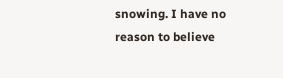snowing. I have no reason to believe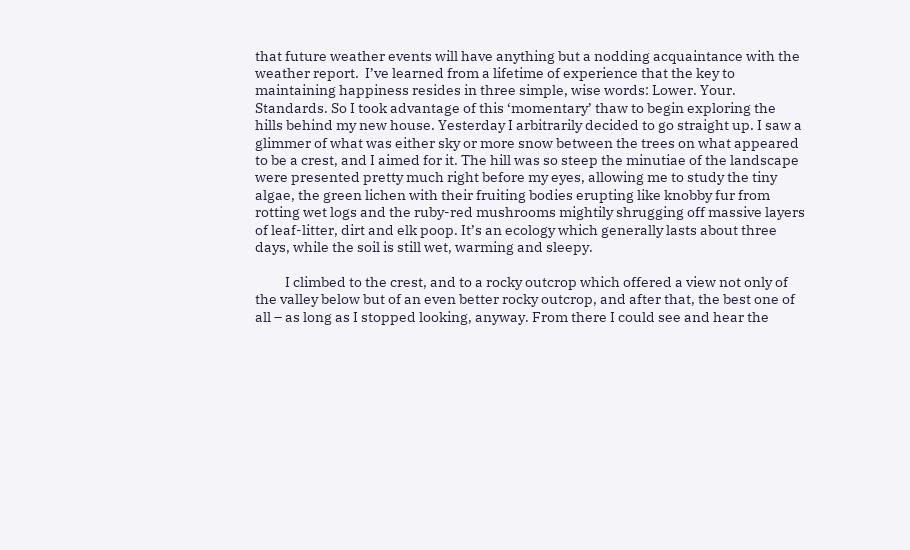that future weather events will have anything but a nodding acquaintance with the weather report.  I’ve learned from a lifetime of experience that the key to maintaining happiness resides in three simple, wise words: Lower. Your. Standards. So I took advantage of this ‘momentary’ thaw to begin exploring the hills behind my new house. Yesterday I arbitrarily decided to go straight up. I saw a glimmer of what was either sky or more snow between the trees on what appeared to be a crest, and I aimed for it. The hill was so steep the minutiae of the landscape were presented pretty much right before my eyes, allowing me to study the tiny algae, the green lichen with their fruiting bodies erupting like knobby fur from rotting wet logs and the ruby-red mushrooms mightily shrugging off massive layers of leaf-litter, dirt and elk poop. It’s an ecology which generally lasts about three days, while the soil is still wet, warming and sleepy.

          I climbed to the crest, and to a rocky outcrop which offered a view not only of the valley below but of an even better rocky outcrop, and after that, the best one of all – as long as I stopped looking, anyway. From there I could see and hear the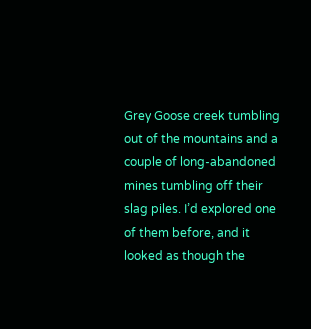Grey Goose creek tumbling out of the mountains and a couple of long-abandoned mines tumbling off their slag piles. I’d explored one of them before, and it looked as though the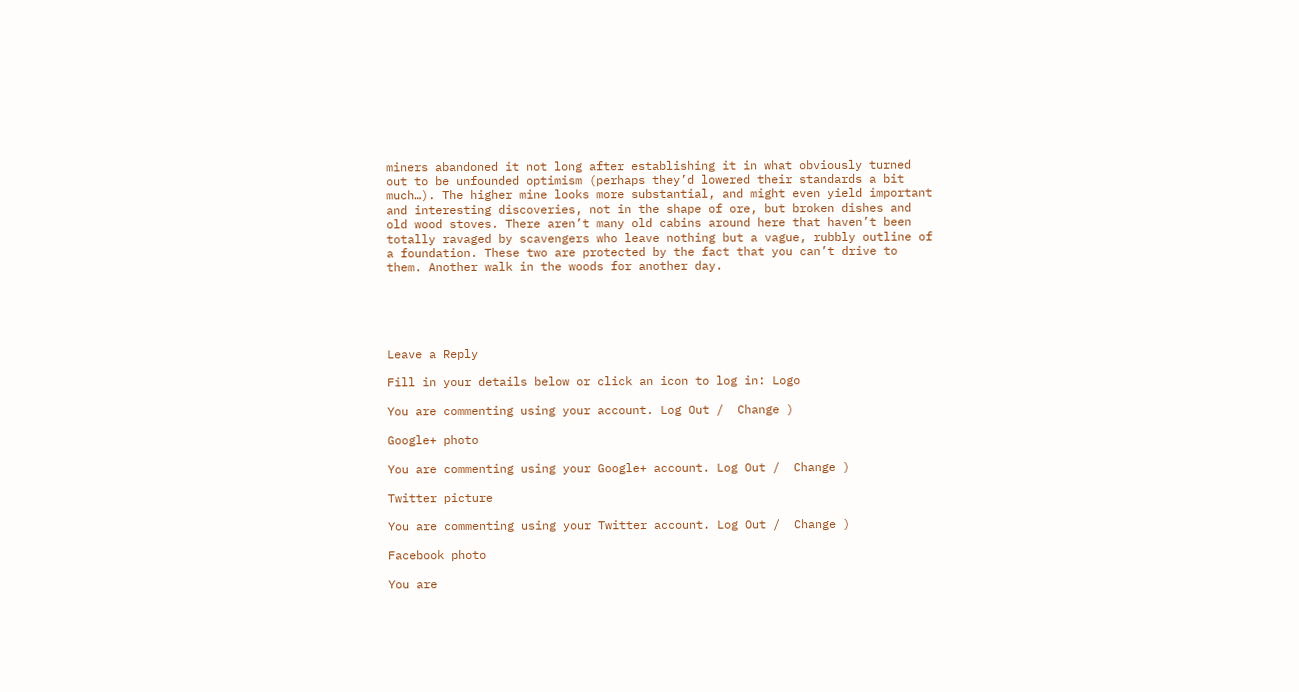miners abandoned it not long after establishing it in what obviously turned out to be unfounded optimism (perhaps they’d lowered their standards a bit much…). The higher mine looks more substantial, and might even yield important and interesting discoveries, not in the shape of ore, but broken dishes and old wood stoves. There aren’t many old cabins around here that haven’t been totally ravaged by scavengers who leave nothing but a vague, rubbly outline of a foundation. These two are protected by the fact that you can’t drive to them. Another walk in the woods for another day.





Leave a Reply

Fill in your details below or click an icon to log in: Logo

You are commenting using your account. Log Out /  Change )

Google+ photo

You are commenting using your Google+ account. Log Out /  Change )

Twitter picture

You are commenting using your Twitter account. Log Out /  Change )

Facebook photo

You are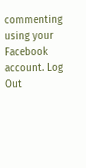commenting using your Facebook account. Log Out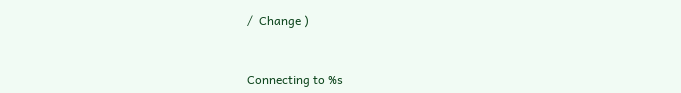/  Change )


Connecting to %s